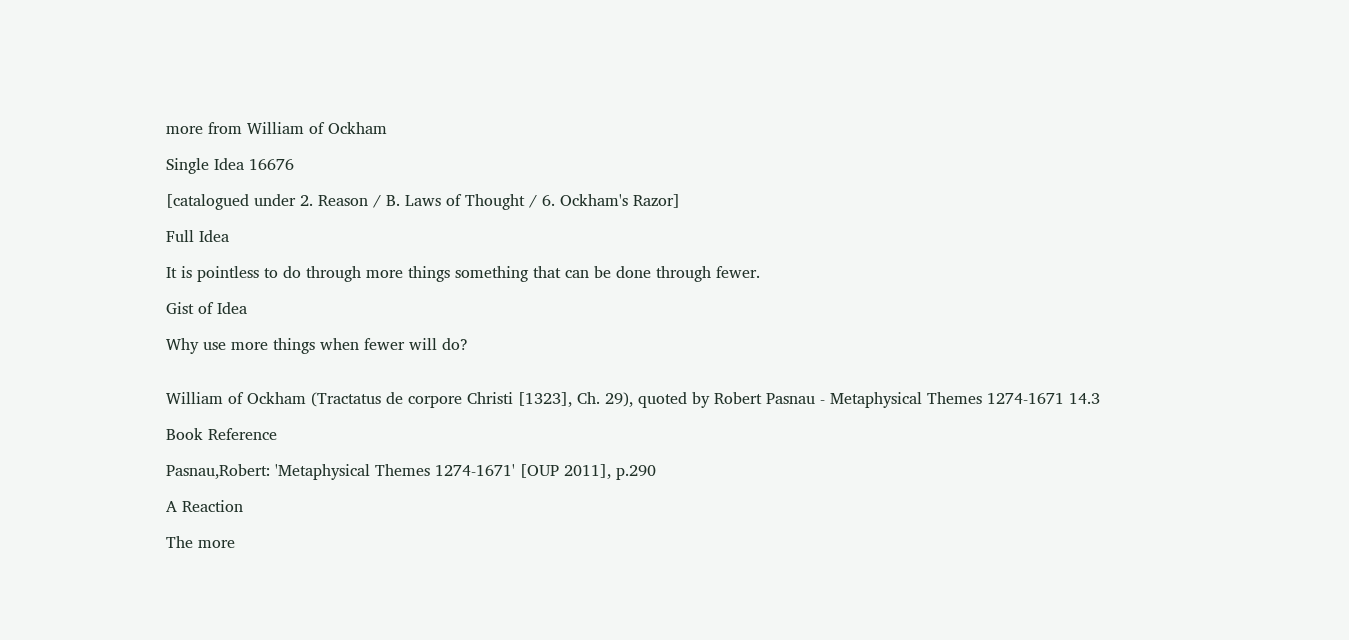more from William of Ockham

Single Idea 16676

[catalogued under 2. Reason / B. Laws of Thought / 6. Ockham's Razor]

Full Idea

It is pointless to do through more things something that can be done through fewer.

Gist of Idea

Why use more things when fewer will do?


William of Ockham (Tractatus de corpore Christi [1323], Ch. 29), quoted by Robert Pasnau - Metaphysical Themes 1274-1671 14.3

Book Reference

Pasnau,Robert: 'Metaphysical Themes 1274-1671' [OUP 2011], p.290

A Reaction

The more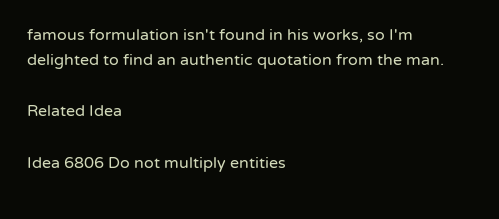famous formulation isn't found in his works, so I'm delighted to find an authentic quotation from the man.

Related Idea

Idea 6806 Do not multiply entities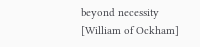beyond necessity [William of Ockham]